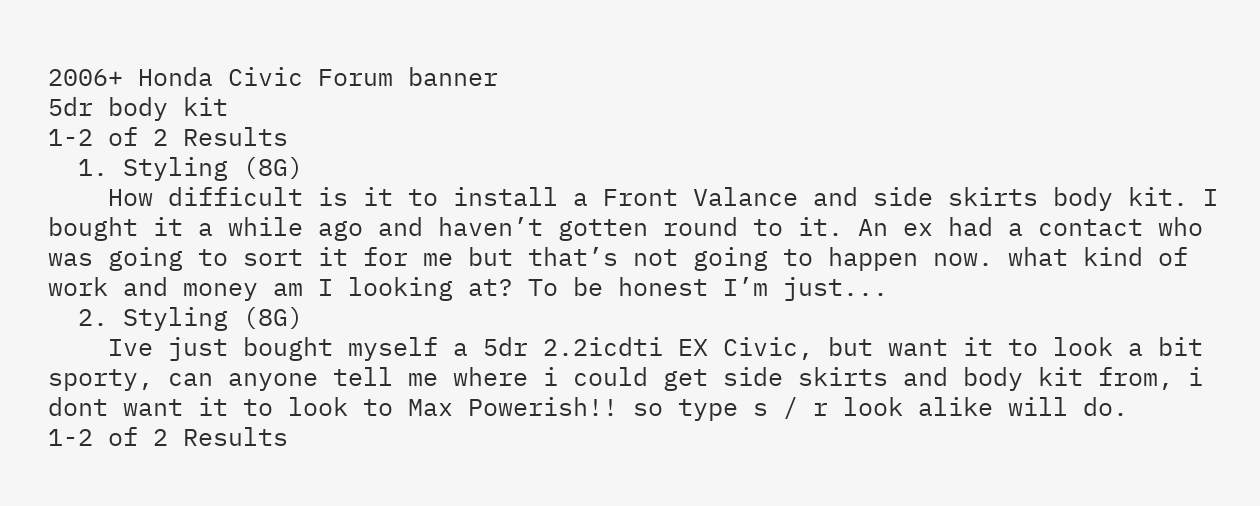2006+ Honda Civic Forum banner
5dr body kit
1-2 of 2 Results
  1. Styling (8G)
    How difficult is it to install a Front Valance and side skirts body kit. I bought it a while ago and haven’t gotten round to it. An ex had a contact who was going to sort it for me but that’s not going to happen now. what kind of work and money am I looking at? To be honest I’m just...
  2. Styling (8G)
    Ive just bought myself a 5dr 2.2icdti EX Civic, but want it to look a bit sporty, can anyone tell me where i could get side skirts and body kit from, i dont want it to look to Max Powerish!! so type s / r look alike will do.
1-2 of 2 Results